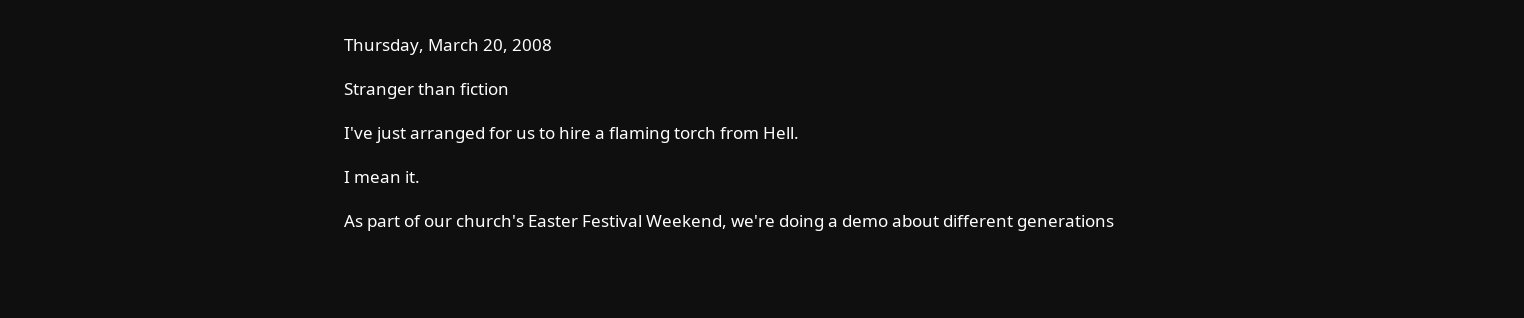Thursday, March 20, 2008

Stranger than fiction

I've just arranged for us to hire a flaming torch from Hell.

I mean it.

As part of our church's Easter Festival Weekend, we're doing a demo about different generations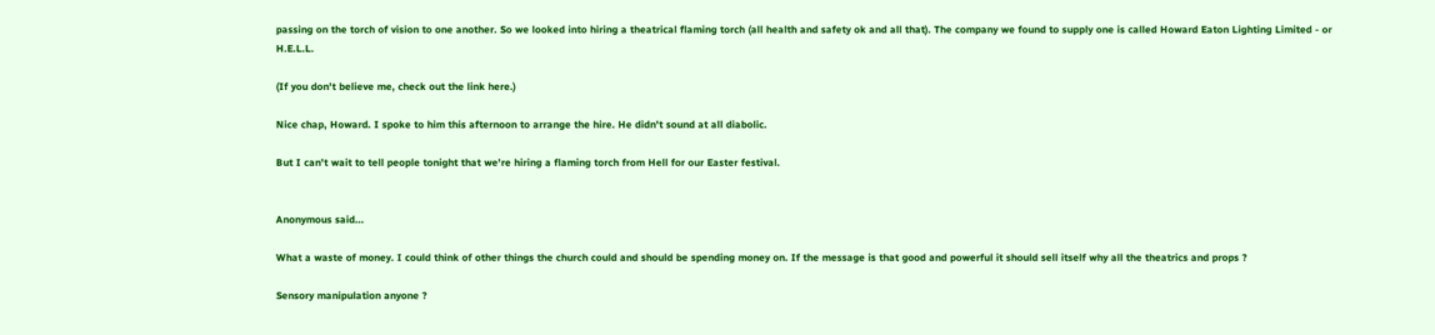passing on the torch of vision to one another. So we looked into hiring a theatrical flaming torch (all health and safety ok and all that). The company we found to supply one is called Howard Eaton Lighting Limited - or H.E.L.L.

(If you don't believe me, check out the link here.)

Nice chap, Howard. I spoke to him this afternoon to arrange the hire. He didn't sound at all diabolic.

But I can't wait to tell people tonight that we're hiring a flaming torch from Hell for our Easter festival.


Anonymous said...

What a waste of money. I could think of other things the church could and should be spending money on. If the message is that good and powerful it should sell itself why all the theatrics and props ?

Sensory manipulation anyone ?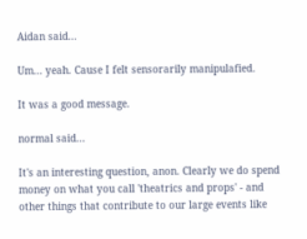Aidan said...

Um... yeah. Cause I felt sensorarily manipulafied.

It was a good message.

normal said...

It's an interesting question, anon. Clearly we do spend money on what you call 'theatrics and props' - and other things that contribute to our large events like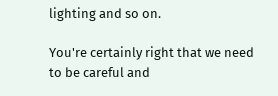lighting and so on.

You're certainly right that we need to be careful and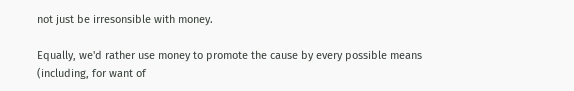not just be irresonsible with money.

Equally, we'd rather use money to promote the cause by every possible means (including, for want of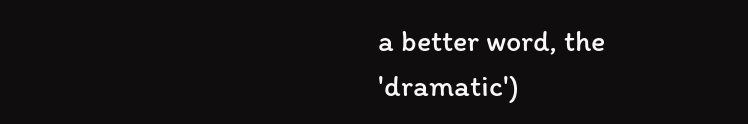a better word, the 'dramatic')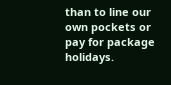than to line our own pockets or pay for package holidays.